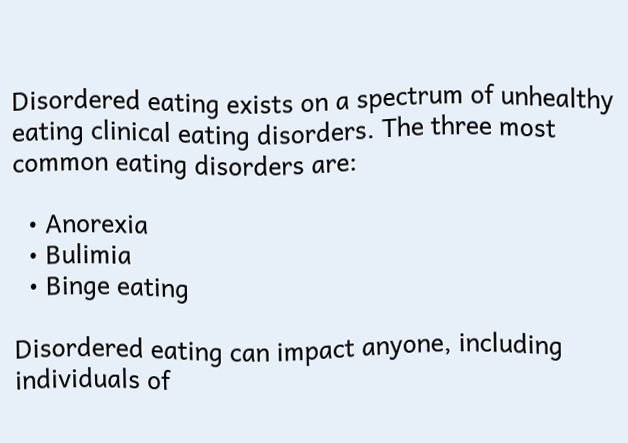Disordered eating exists on a spectrum of unhealthy eating clinical eating disorders. The three most common eating disorders are:

  • Anorexia
  • Bulimia
  • Binge eating

Disordered eating can impact anyone, including individuals of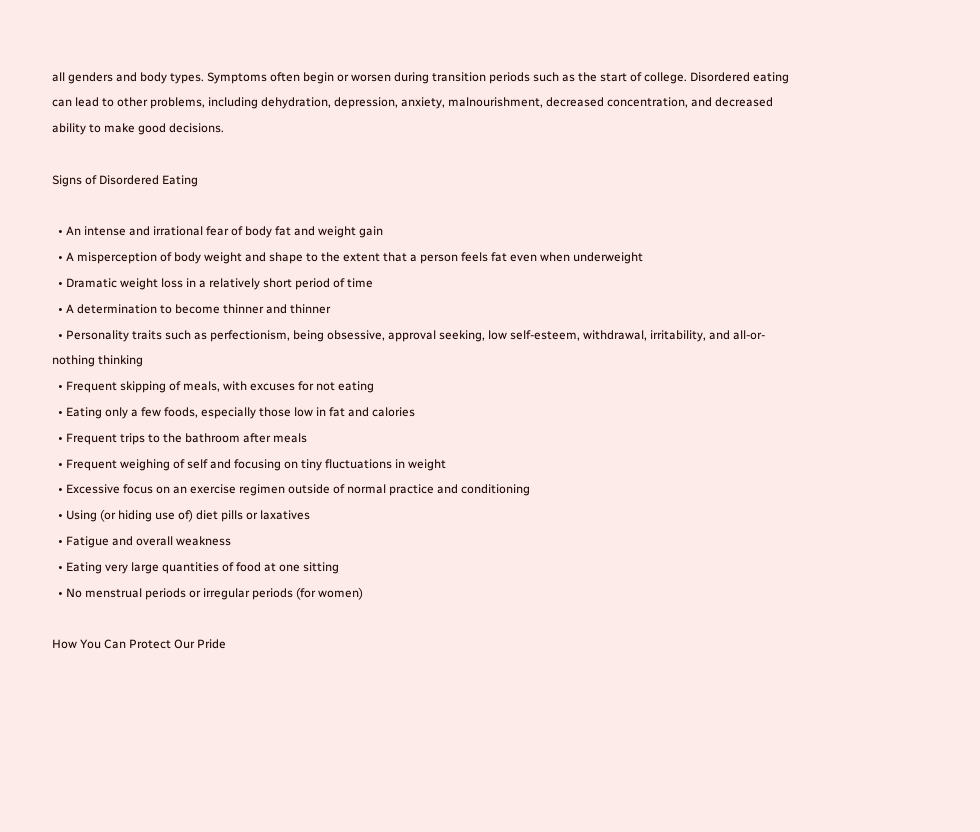all genders and body types. Symptoms often begin or worsen during transition periods such as the start of college. Disordered eating can lead to other problems, including dehydration, depression, anxiety, malnourishment, decreased concentration, and decreased ability to make good decisions.

Signs of Disordered Eating

  • An intense and irrational fear of body fat and weight gain
  • A misperception of body weight and shape to the extent that a person feels fat even when underweight
  • Dramatic weight loss in a relatively short period of time
  • A determination to become thinner and thinner
  • Personality traits such as perfectionism, being obsessive, approval seeking, low self-esteem, withdrawal, irritability, and all-or-nothing thinking
  • Frequent skipping of meals, with excuses for not eating
  • Eating only a few foods, especially those low in fat and calories
  • Frequent trips to the bathroom after meals
  • Frequent weighing of self and focusing on tiny fluctuations in weight
  • Excessive focus on an exercise regimen outside of normal practice and conditioning
  • Using (or hiding use of) diet pills or laxatives
  • Fatigue and overall weakness
  • Eating very large quantities of food at one sitting
  • No menstrual periods or irregular periods (for women)

How You Can Protect Our Pride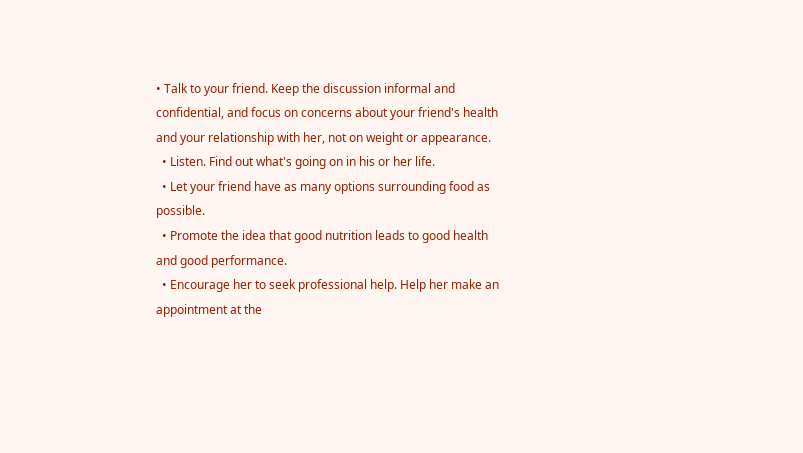• Talk to your friend. Keep the discussion informal and confidential, and focus on concerns about your friend's health and your relationship with her, not on weight or appearance.
  • Listen. Find out what's going on in his or her life.
  • Let your friend have as many options surrounding food as possible.
  • Promote the idea that good nutrition leads to good health and good performance.
  • Encourage her to seek professional help. Help her make an appointment at the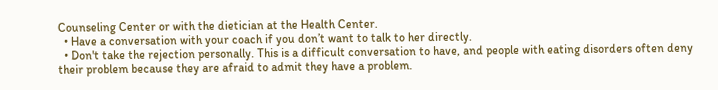Counseling Center or with the dietician at the Health Center.
  • Have a conversation with your coach if you don’t want to talk to her directly.
  • Don't take the rejection personally. This is a difficult conversation to have, and people with eating disorders often deny their problem because they are afraid to admit they have a problem.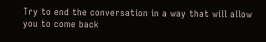Try to end the conversation in a way that will allow you to come back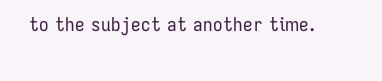to the subject at another time.